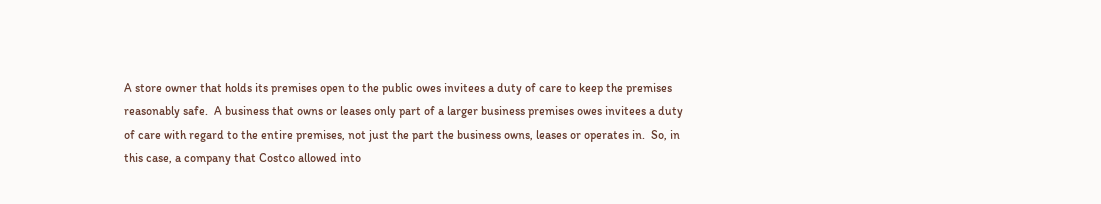A store owner that holds its premises open to the public owes invitees a duty of care to keep the premises reasonably safe.  A business that owns or leases only part of a larger business premises owes invitees a duty of care with regard to the entire premises, not just the part the business owns, leases or operates in.  So, in this case, a company that Costco allowed into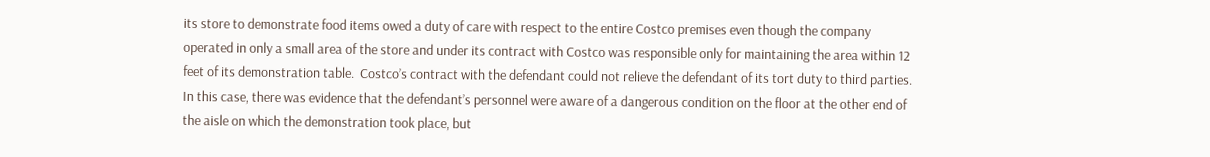its store to demonstrate food items owed a duty of care with respect to the entire Costco premises even though the company operated in only a small area of the store and under its contract with Costco was responsible only for maintaining the area within 12 feet of its demonstration table.  Costco’s contract with the defendant could not relieve the defendant of its tort duty to third parties.  In this case, there was evidence that the defendant’s personnel were aware of a dangerous condition on the floor at the other end of the aisle on which the demonstration took place, but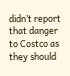didn’t report that danger to Costco as they should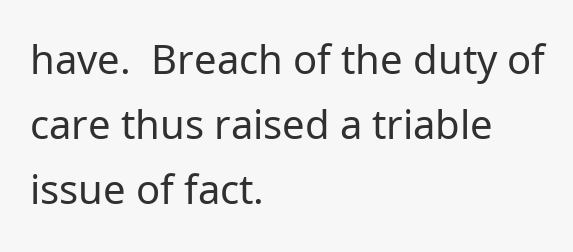have.  Breach of the duty of care thus raised a triable issue of fact.